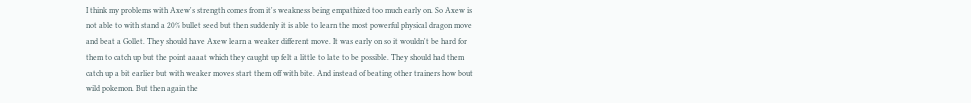I think my problems with Axew's strength comes from it's weakness being empathized too much early on. So Axew is not able to with stand a 20% bullet seed but then suddenly it is able to learn the most powerful physical dragon move and beat a Gollet. They should have Axew learn a weaker different move. It was early on so it wouldn't be hard for them to catch up but the point aaaat which they caught up felt a little to late to be possible. They should had them catch up a bit earlier but with weaker moves start them off with bite. And instead of beating other trainers how bout wild pokemon. But then again the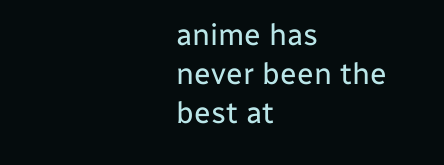anime has never been the best at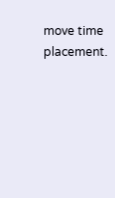move time placement.